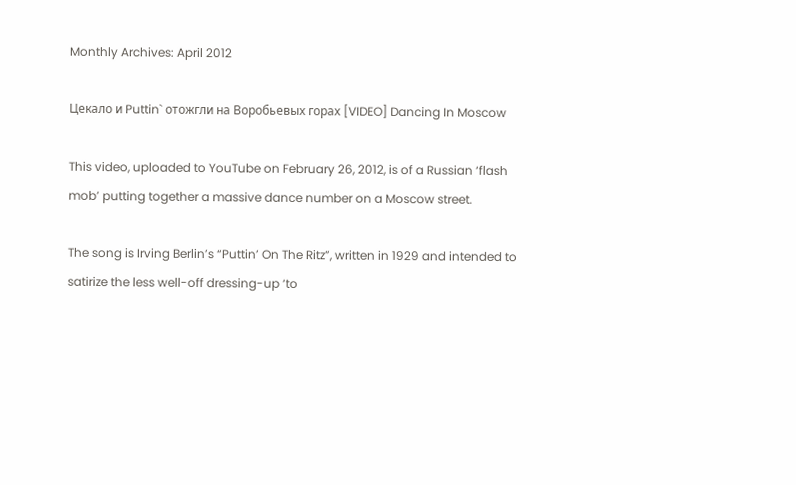Monthly Archives: April 2012

Цекало и Puttin` отожгли на Воробьевых горах [VIDEO] Dancing In Moscow

This video, uploaded to YouTube on February 26, 2012, is of a Russian ‘flash mob’ putting together a massive dance number on a Moscow street.

The song is Irving Berlin’s “Puttin’ On The Ritz”, written in 1929 and intended to satirize the less well-off dressing-up ‘to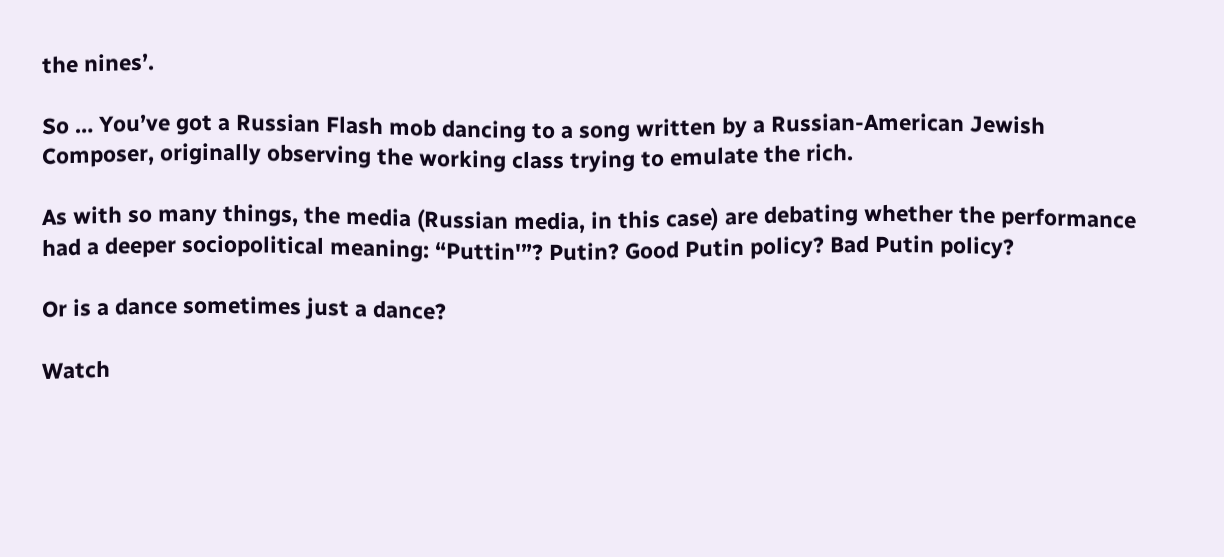the nines’.

So … You’ve got a Russian Flash mob dancing to a song written by a Russian-American Jewish Composer, originally observing the working class trying to emulate the rich.

As with so many things, the media (Russian media, in this case) are debating whether the performance had a deeper sociopolitical meaning: “Puttin'”? Putin? Good Putin policy? Bad Putin policy?

Or is a dance sometimes just a dance?

Watch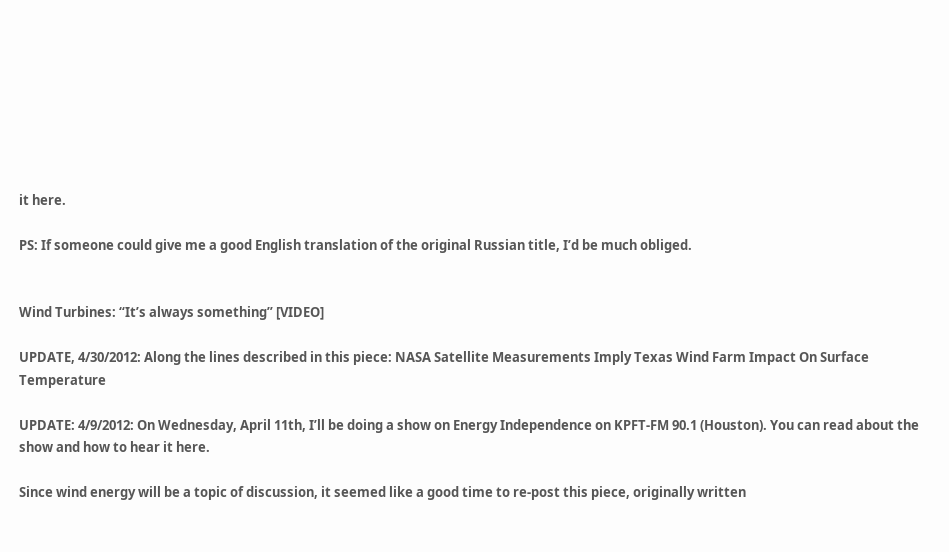it here.

PS: If someone could give me a good English translation of the original Russian title, I’d be much obliged.


Wind Turbines: “It’s always something” [VIDEO]

UPDATE, 4/30/2012: Along the lines described in this piece: NASA Satellite Measurements Imply Texas Wind Farm Impact On Surface Temperature

UPDATE: 4/9/2012: On Wednesday, April 11th, I’ll be doing a show on Energy Independence on KPFT-FM 90.1 (Houston). You can read about the show and how to hear it here.

Since wind energy will be a topic of discussion, it seemed like a good time to re-post this piece, originally written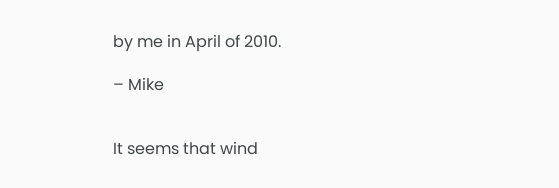by me in April of 2010.

– Mike


It seems that wind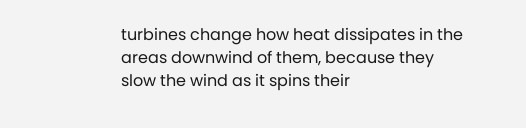turbines change how heat dissipates in the areas downwind of them, because they slow the wind as it spins their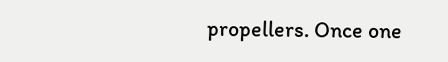propellers. Once one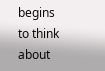begins to think about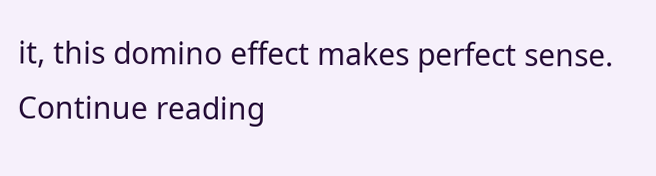it, this domino effect makes perfect sense.
Continue reading